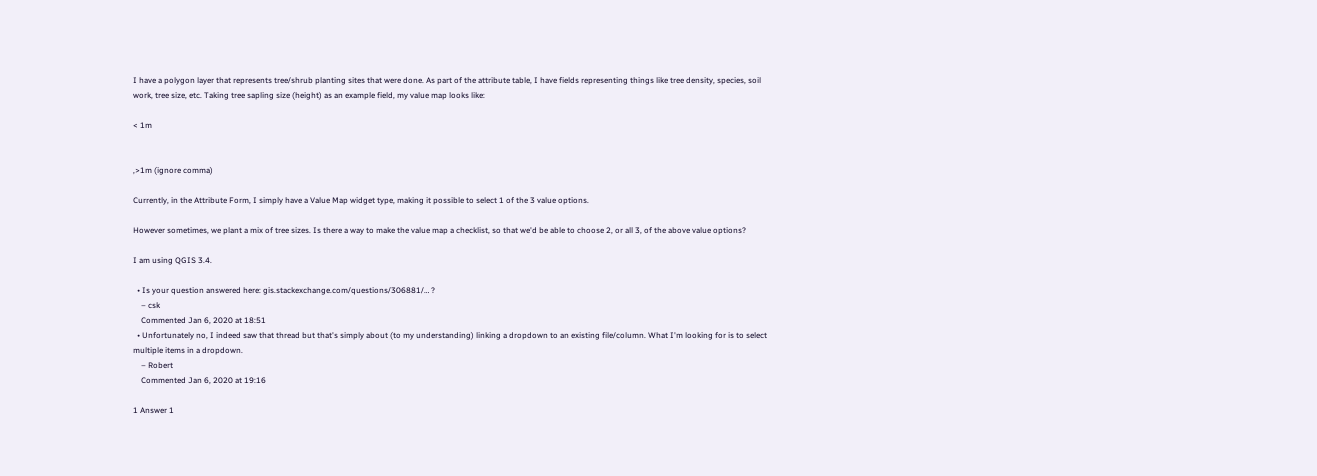I have a polygon layer that represents tree/shrub planting sites that were done. As part of the attribute table, I have fields representing things like tree density, species, soil work, tree size, etc. Taking tree sapling size (height) as an example field, my value map looks like:

< 1m


,>1m (ignore comma)

Currently, in the Attribute Form, I simply have a Value Map widget type, making it possible to select 1 of the 3 value options.

However sometimes, we plant a mix of tree sizes. Is there a way to make the value map a checklist, so that we'd be able to choose 2, or all 3, of the above value options?

I am using QGIS 3.4.

  • Is your question answered here: gis.stackexchange.com/questions/306881/… ?
    – csk
    Commented Jan 6, 2020 at 18:51
  • Unfortunately no, I indeed saw that thread but that's simply about (to my understanding) linking a dropdown to an existing file/column. What I'm looking for is to select multiple items in a dropdown.
    – Robert
    Commented Jan 6, 2020 at 19:16

1 Answer 1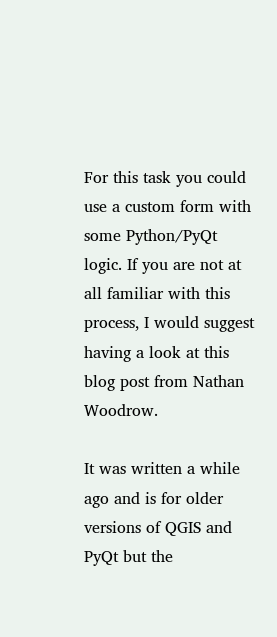For this task you could use a custom form with some Python/PyQt logic. If you are not at all familiar with this process, I would suggest having a look at this blog post from Nathan Woodrow.

It was written a while ago and is for older versions of QGIS and PyQt but the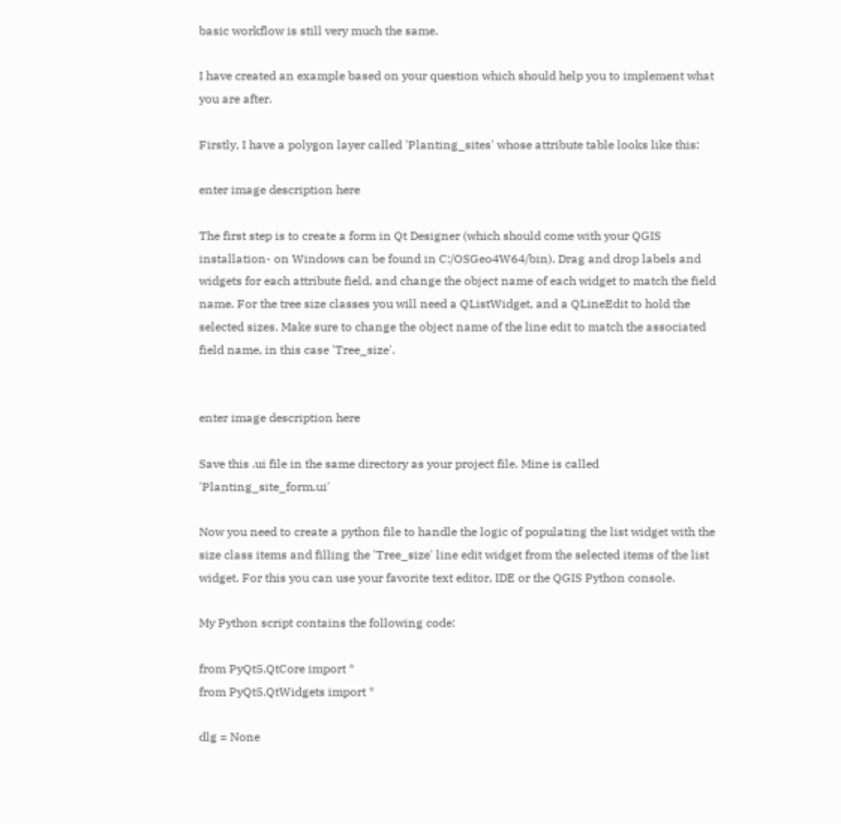basic workflow is still very much the same.

I have created an example based on your question which should help you to implement what you are after.

Firstly, I have a polygon layer called 'Planting_sites' whose attribute table looks like this:

enter image description here

The first step is to create a form in Qt Designer (which should come with your QGIS installation- on Windows can be found in C:/OSGeo4W64/bin). Drag and drop labels and widgets for each attribute field, and change the object name of each widget to match the field name. For the tree size classes you will need a QListWidget, and a QLineEdit to hold the selected sizes. Make sure to change the object name of the line edit to match the associated field name, in this case 'Tree_size'.


enter image description here

Save this .ui file in the same directory as your project file. Mine is called 'Planting_site_form.ui'

Now you need to create a python file to handle the logic of populating the list widget with the size class items and filling the 'Tree_size' line edit widget from the selected items of the list widget. For this you can use your favorite text editor, IDE or the QGIS Python console.

My Python script contains the following code:

from PyQt5.QtCore import *
from PyQt5.QtWidgets import *

dlg = None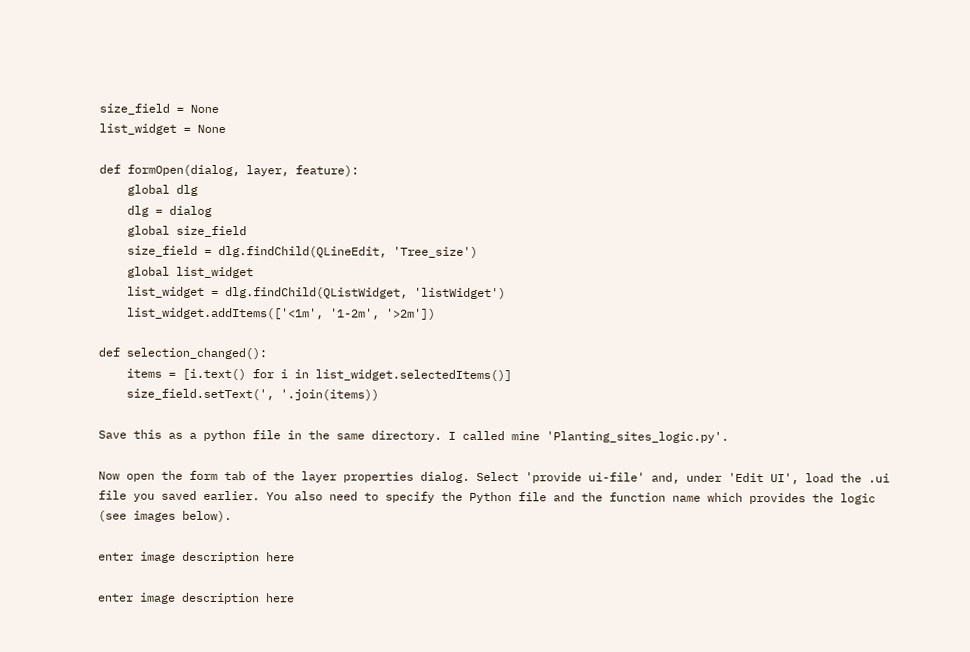size_field = None
list_widget = None

def formOpen(dialog, layer, feature):
    global dlg
    dlg = dialog
    global size_field
    size_field = dlg.findChild(QLineEdit, 'Tree_size')
    global list_widget
    list_widget = dlg.findChild(QListWidget, 'listWidget')
    list_widget.addItems(['<1m', '1-2m', '>2m'])

def selection_changed():
    items = [i.text() for i in list_widget.selectedItems()]
    size_field.setText(', '.join(items))

Save this as a python file in the same directory. I called mine 'Planting_sites_logic.py'.

Now open the form tab of the layer properties dialog. Select 'provide ui-file' and, under 'Edit UI', load the .ui file you saved earlier. You also need to specify the Python file and the function name which provides the logic (see images below).

enter image description here

enter image description here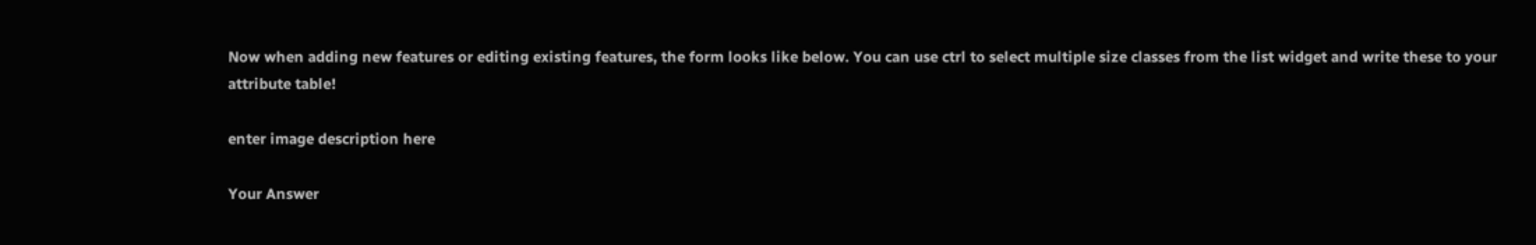Now when adding new features or editing existing features, the form looks like below. You can use ctrl to select multiple size classes from the list widget and write these to your attribute table!

enter image description here

Your Answer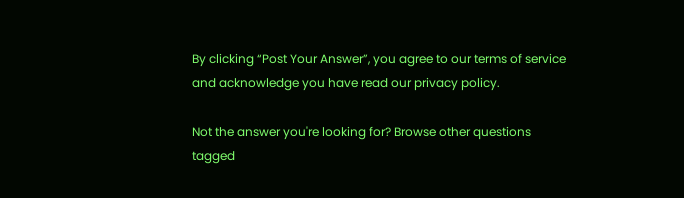By clicking “Post Your Answer”, you agree to our terms of service and acknowledge you have read our privacy policy.

Not the answer you're looking for? Browse other questions tagged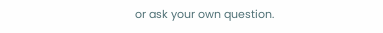or ask your own question.